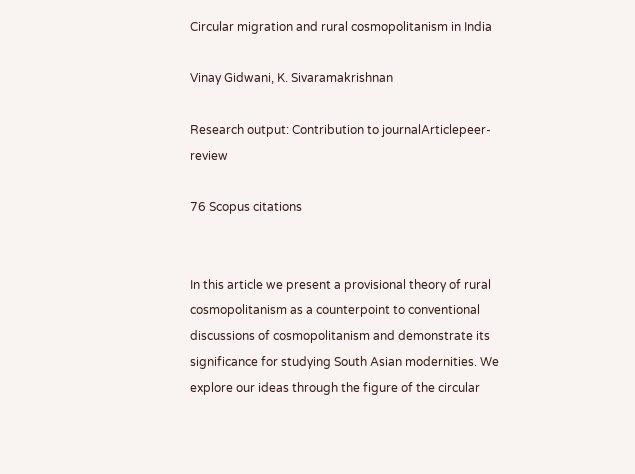Circular migration and rural cosmopolitanism in India

Vinay Gidwani, K. Sivaramakrishnan

Research output: Contribution to journalArticlepeer-review

76 Scopus citations


In this article we present a provisional theory of rural cosmopolitanism as a counterpoint to conventional discussions of cosmopolitanism and demonstrate its significance for studying South Asian modernities. We explore our ideas through the figure of the circular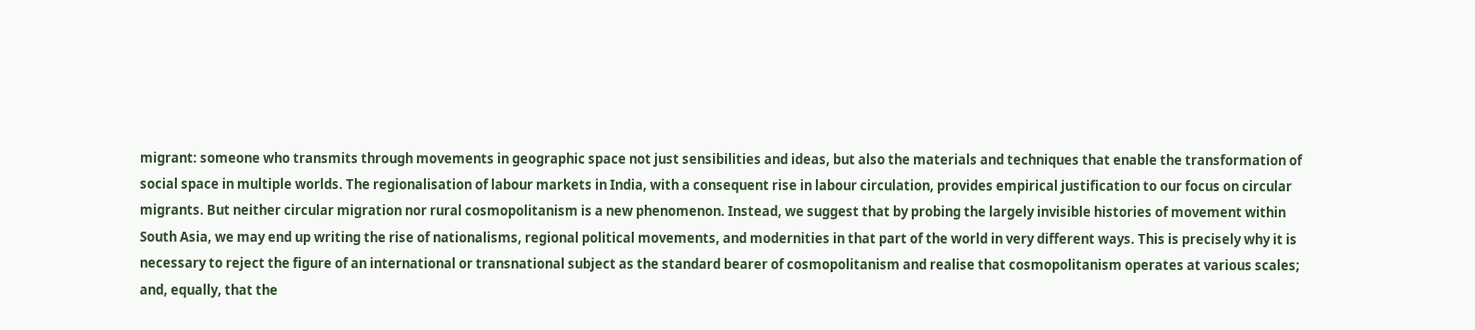migrant: someone who transmits through movements in geographic space not just sensibilities and ideas, but also the materials and techniques that enable the transformation of social space in multiple worlds. The regionalisation of labour markets in India, with a consequent rise in labour circulation, provides empirical justification to our focus on circular migrants. But neither circular migration nor rural cosmopolitanism is a new phenomenon. Instead, we suggest that by probing the largely invisible histories of movement within South Asia, we may end up writing the rise of nationalisms, regional political movements, and modernities in that part of the world in very different ways. This is precisely why it is necessary to reject the figure of an international or transnational subject as the standard bearer of cosmopolitanism and realise that cosmopolitanism operates at various scales; and, equally, that the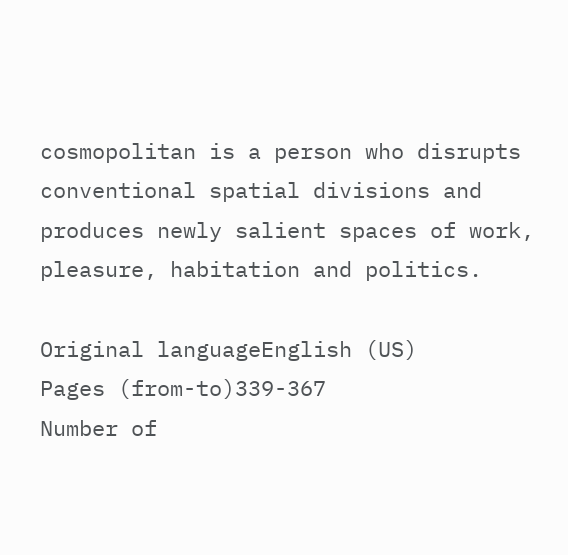cosmopolitan is a person who disrupts conventional spatial divisions and produces newly salient spaces of work, pleasure, habitation and politics.

Original languageEnglish (US)
Pages (from-to)339-367
Number of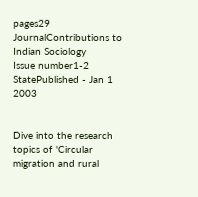pages29
JournalContributions to Indian Sociology
Issue number1-2
StatePublished - Jan 1 2003


Dive into the research topics of 'Circular migration and rural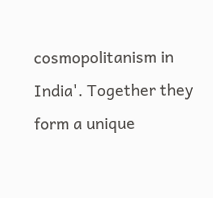cosmopolitanism in India'. Together they form a unique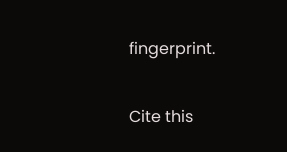fingerprint.

Cite this